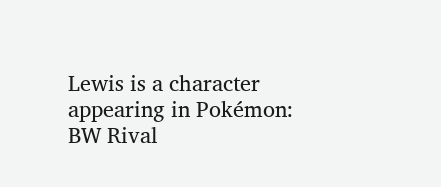Lewis is a character appearing in Pokémon: BW Rival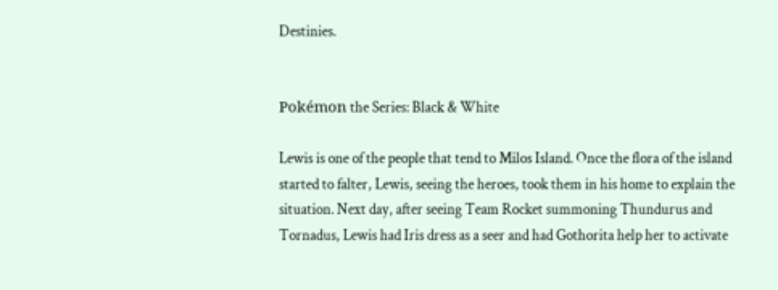Destinies.


Pokémon the Series: Black & White

Lewis is one of the people that tend to Milos Island. Once the flora of the island started to falter, Lewis, seeing the heroes, took them in his home to explain the situation. Next day, after seeing Team Rocket summoning Thundurus and Tornadus, Lewis had Iris dress as a seer and had Gothorita help her to activate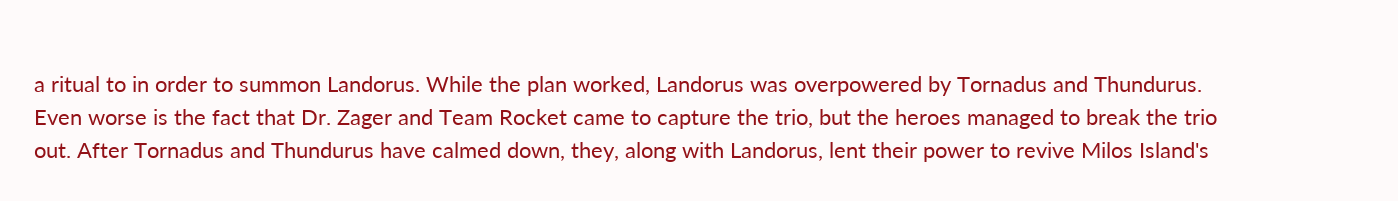a ritual to in order to summon Landorus. While the plan worked, Landorus was overpowered by Tornadus and Thundurus. Even worse is the fact that Dr. Zager and Team Rocket came to capture the trio, but the heroes managed to break the trio out. After Tornadus and Thundurus have calmed down, they, along with Landorus, lent their power to revive Milos Island's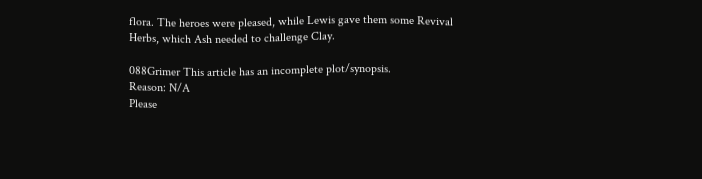flora. The heroes were pleased, while Lewis gave them some Revival Herbs, which Ash needed to challenge Clay.

088Grimer This article has an incomplete plot/synopsis.
Reason: N/A
Please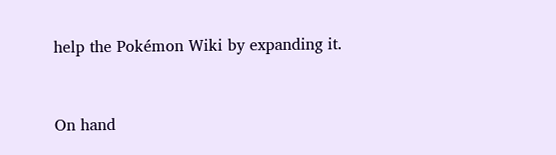help the Pokémon Wiki by expanding it.


On hand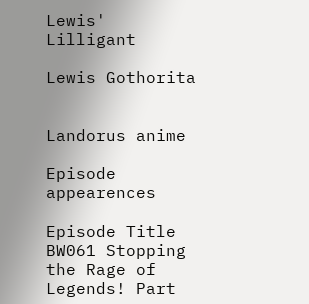Lewis' Lilligant

Lewis Gothorita


Landorus anime

Episode appearences

Episode Title
BW061 Stopping the Rage of Legends! Part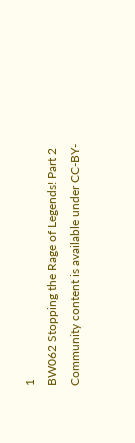1
BW062 Stopping the Rage of Legends! Part 2
Community content is available under CC-BY-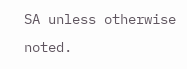SA unless otherwise noted.